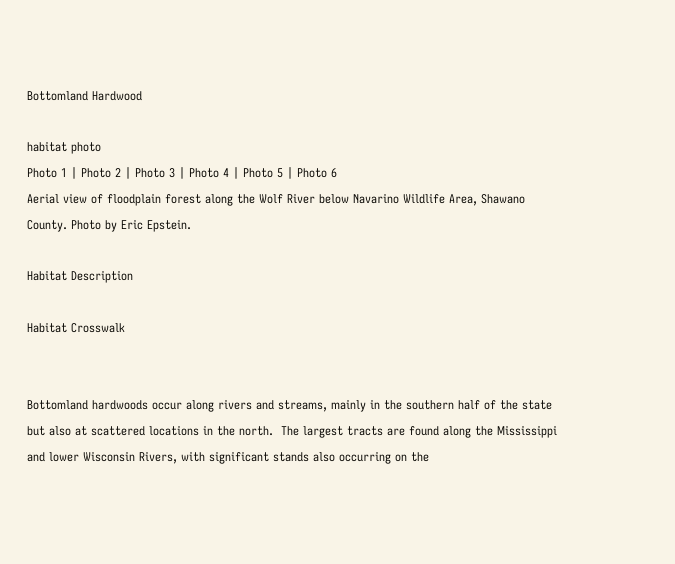Bottomland Hardwood

habitat photo
Photo 1 | Photo 2 | Photo 3 | Photo 4 | Photo 5 | Photo 6
Aerial view of floodplain forest along the Wolf River below Navarino Wildlife Area, Shawano County. Photo by Eric Epstein.

Habitat Description

Habitat Crosswalk


Bottomland hardwoods occur along rivers and streams, mainly in the southern half of the state but also at scattered locations in the north.  The largest tracts are found along the Mississippi and lower Wisconsin Rivers, with significant stands also occurring on the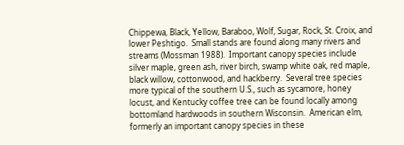Chippewa, Black, Yellow, Baraboo, Wolf, Sugar, Rock, St. Croix, and lower Peshtigo.  Small stands are found along many rivers and streams (Mossman 1988).  Important canopy species include silver maple, green ash, river birch, swamp white oak, red maple, black willow, cottonwood, and hackberry.  Several tree species more typical of the southern U.S., such as sycamore, honey locust, and Kentucky coffee tree can be found locally among bottomland hardwoods in southern Wisconsin.  American elm, formerly an important canopy species in these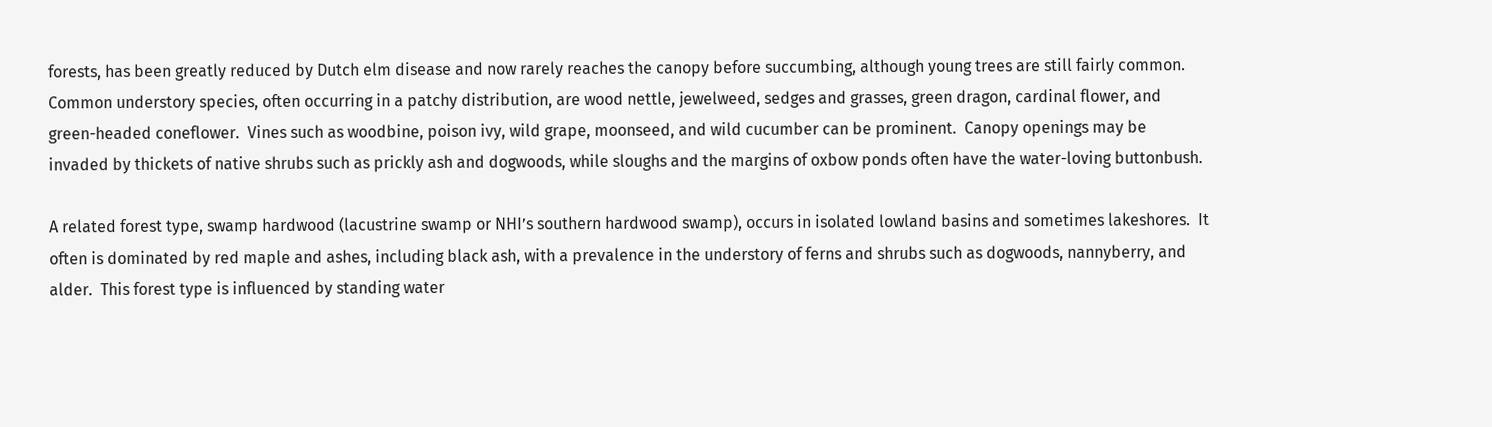forests, has been greatly reduced by Dutch elm disease and now rarely reaches the canopy before succumbing, although young trees are still fairly common.  Common understory species, often occurring in a patchy distribution, are wood nettle, jewelweed, sedges and grasses, green dragon, cardinal flower, and green-headed coneflower.  Vines such as woodbine, poison ivy, wild grape, moonseed, and wild cucumber can be prominent.  Canopy openings may be invaded by thickets of native shrubs such as prickly ash and dogwoods, while sloughs and the margins of oxbow ponds often have the water-loving buttonbush.

A related forest type, swamp hardwood (lacustrine swamp or NHI’s southern hardwood swamp), occurs in isolated lowland basins and sometimes lakeshores.  It often is dominated by red maple and ashes, including black ash, with a prevalence in the understory of ferns and shrubs such as dogwoods, nannyberry, and alder.  This forest type is influenced by standing water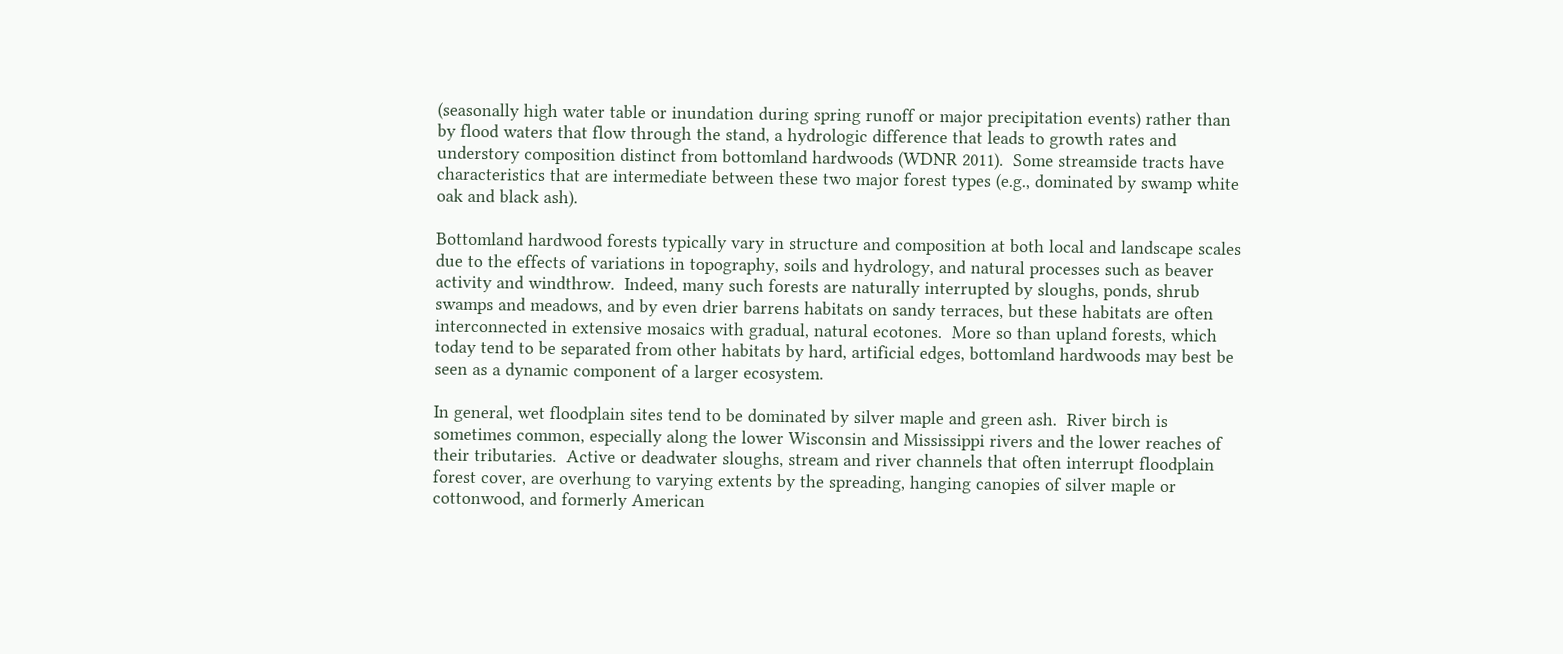(seasonally high water table or inundation during spring runoff or major precipitation events) rather than by flood waters that flow through the stand, a hydrologic difference that leads to growth rates and understory composition distinct from bottomland hardwoods (WDNR 2011).  Some streamside tracts have characteristics that are intermediate between these two major forest types (e.g., dominated by swamp white oak and black ash).

Bottomland hardwood forests typically vary in structure and composition at both local and landscape scales due to the effects of variations in topography, soils and hydrology, and natural processes such as beaver activity and windthrow.  Indeed, many such forests are naturally interrupted by sloughs, ponds, shrub swamps and meadows, and by even drier barrens habitats on sandy terraces, but these habitats are often interconnected in extensive mosaics with gradual, natural ecotones.  More so than upland forests, which today tend to be separated from other habitats by hard, artificial edges, bottomland hardwoods may best be seen as a dynamic component of a larger ecosystem.

In general, wet floodplain sites tend to be dominated by silver maple and green ash.  River birch is sometimes common, especially along the lower Wisconsin and Mississippi rivers and the lower reaches of their tributaries.  Active or deadwater sloughs, stream and river channels that often interrupt floodplain forest cover, are overhung to varying extents by the spreading, hanging canopies of silver maple or cottonwood, and formerly American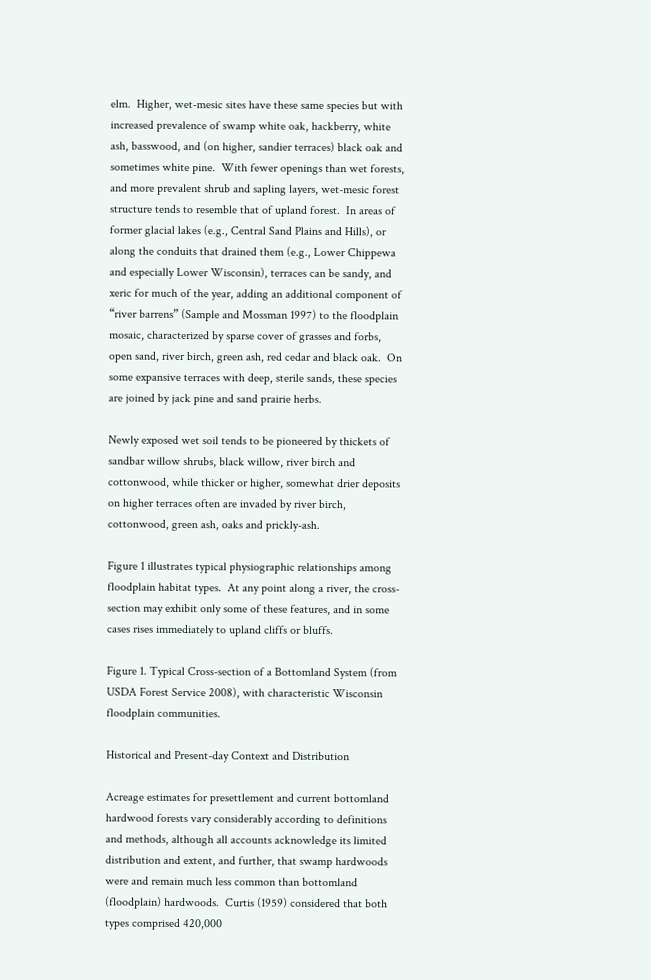elm.  Higher, wet-mesic sites have these same species but with increased prevalence of swamp white oak, hackberry, white ash, basswood, and (on higher, sandier terraces) black oak and sometimes white pine.  With fewer openings than wet forests, and more prevalent shrub and sapling layers, wet-mesic forest structure tends to resemble that of upland forest.  In areas of former glacial lakes (e.g., Central Sand Plains and Hills), or along the conduits that drained them (e.g., Lower Chippewa and especially Lower Wisconsin), terraces can be sandy, and xeric for much of the year, adding an additional component of “river barrens” (Sample and Mossman 1997) to the floodplain mosaic, characterized by sparse cover of grasses and forbs, open sand, river birch, green ash, red cedar and black oak.  On some expansive terraces with deep, sterile sands, these species are joined by jack pine and sand prairie herbs.

Newly exposed wet soil tends to be pioneered by thickets of sandbar willow shrubs, black willow, river birch and cottonwood, while thicker or higher, somewhat drier deposits on higher terraces often are invaded by river birch, cottonwood, green ash, oaks and prickly-ash.

Figure 1 illustrates typical physiographic relationships among floodplain habitat types.  At any point along a river, the cross-section may exhibit only some of these features, and in some cases rises immediately to upland cliffs or bluffs.

Figure 1. Typical Cross-section of a Bottomland System (from USDA Forest Service 2008), with characteristic Wisconsin floodplain communities.

Historical and Present-day Context and Distribution

Acreage estimates for presettlement and current bottomland hardwood forests vary considerably according to definitions and methods, although all accounts acknowledge its limited distribution and extent, and further, that swamp hardwoods were and remain much less common than bottomland (floodplain) hardwoods.  Curtis (1959) considered that both types comprised 420,000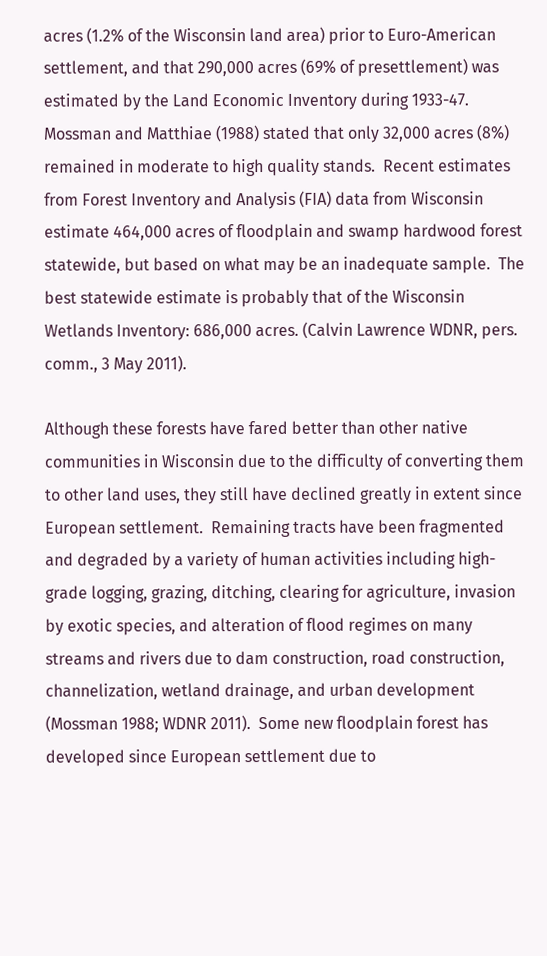acres (1.2% of the Wisconsin land area) prior to Euro-American settlement, and that 290,000 acres (69% of presettlement) was estimated by the Land Economic Inventory during 1933-47.  Mossman and Matthiae (1988) stated that only 32,000 acres (8%) remained in moderate to high quality stands.  Recent estimates from Forest Inventory and Analysis (FIA) data from Wisconsin estimate 464,000 acres of floodplain and swamp hardwood forest statewide, but based on what may be an inadequate sample.  The best statewide estimate is probably that of the Wisconsin Wetlands Inventory: 686,000 acres. (Calvin Lawrence WDNR, pers. comm., 3 May 2011).

Although these forests have fared better than other native communities in Wisconsin due to the difficulty of converting them to other land uses, they still have declined greatly in extent since European settlement.  Remaining tracts have been fragmented and degraded by a variety of human activities including high-grade logging, grazing, ditching, clearing for agriculture, invasion by exotic species, and alteration of flood regimes on many streams and rivers due to dam construction, road construction, channelization, wetland drainage, and urban development (Mossman 1988; WDNR 2011).  Some new floodplain forest has developed since European settlement due to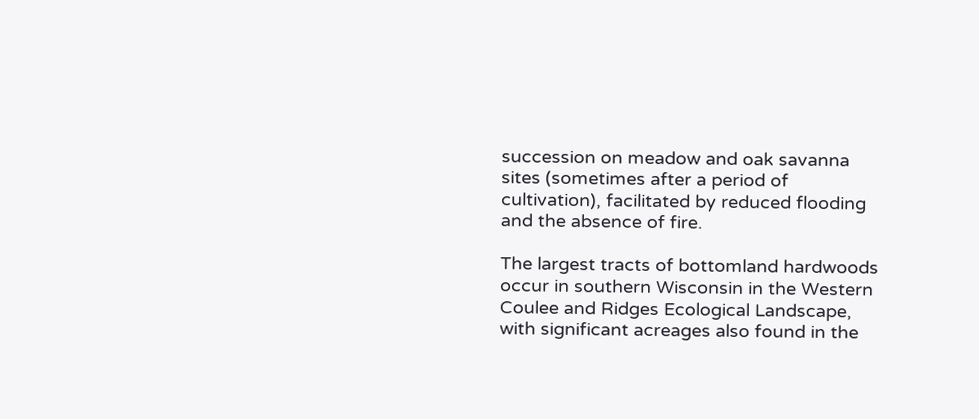succession on meadow and oak savanna sites (sometimes after a period of cultivation), facilitated by reduced flooding and the absence of fire.

The largest tracts of bottomland hardwoods occur in southern Wisconsin in the Western Coulee and Ridges Ecological Landscape, with significant acreages also found in the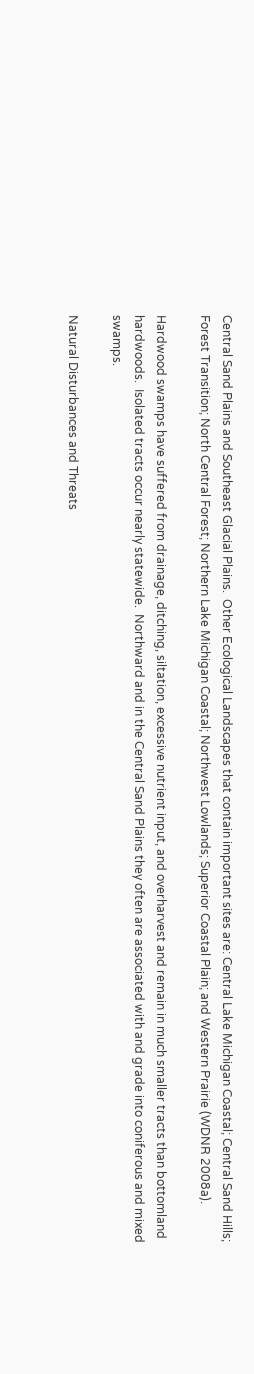Central Sand Plains and Southeast Glacial Plains.  Other Ecological Landscapes that contain important sites are: Central Lake Michigan Coastal; Central Sand Hills; Forest Transition; North Central Forest; Northern Lake Michigan Coastal; Northwest Lowlands; Superior Coastal Plain; and Western Prairie (WDNR 2008a).

Hardwood swamps have suffered from drainage, ditching, siltation, excessive nutrient input, and overharvest and remain in much smaller tracts than bottomland hardwoods.  Isolated tracts occur nearly statewide.  Northward and in the Central Sand Plains they often are associated with and grade into coniferous and mixed swamps.

Natural Disturbances and Threats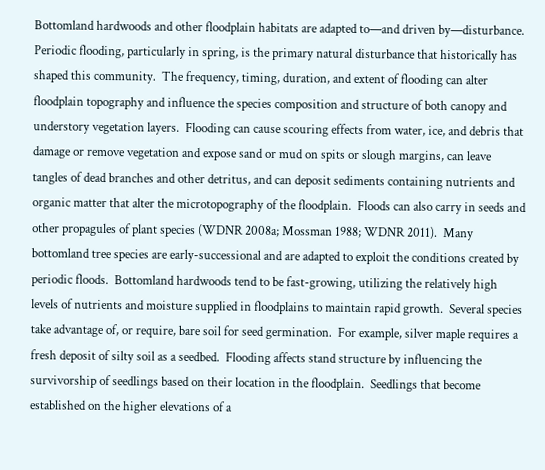Bottomland hardwoods and other floodplain habitats are adapted to—and driven by—disturbance.  Periodic flooding, particularly in spring, is the primary natural disturbance that historically has shaped this community.  The frequency, timing, duration, and extent of flooding can alter floodplain topography and influence the species composition and structure of both canopy and understory vegetation layers.  Flooding can cause scouring effects from water, ice, and debris that damage or remove vegetation and expose sand or mud on spits or slough margins, can leave tangles of dead branches and other detritus, and can deposit sediments containing nutrients and organic matter that alter the microtopography of the floodplain.  Floods can also carry in seeds and other propagules of plant species (WDNR 2008a; Mossman 1988; WDNR 2011).  Many bottomland tree species are early-successional and are adapted to exploit the conditions created by periodic floods.  Bottomland hardwoods tend to be fast-growing, utilizing the relatively high levels of nutrients and moisture supplied in floodplains to maintain rapid growth.  Several species take advantage of, or require, bare soil for seed germination.  For example, silver maple requires a fresh deposit of silty soil as a seedbed.  Flooding affects stand structure by influencing the survivorship of seedlings based on their location in the floodplain.  Seedlings that become established on the higher elevations of a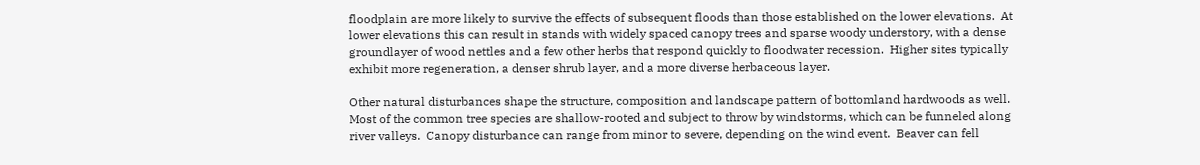floodplain are more likely to survive the effects of subsequent floods than those established on the lower elevations.  At lower elevations this can result in stands with widely spaced canopy trees and sparse woody understory, with a dense groundlayer of wood nettles and a few other herbs that respond quickly to floodwater recession.  Higher sites typically exhibit more regeneration, a denser shrub layer, and a more diverse herbaceous layer.

Other natural disturbances shape the structure, composition and landscape pattern of bottomland hardwoods as well.  Most of the common tree species are shallow-rooted and subject to throw by windstorms, which can be funneled along river valleys.  Canopy disturbance can range from minor to severe, depending on the wind event.  Beaver can fell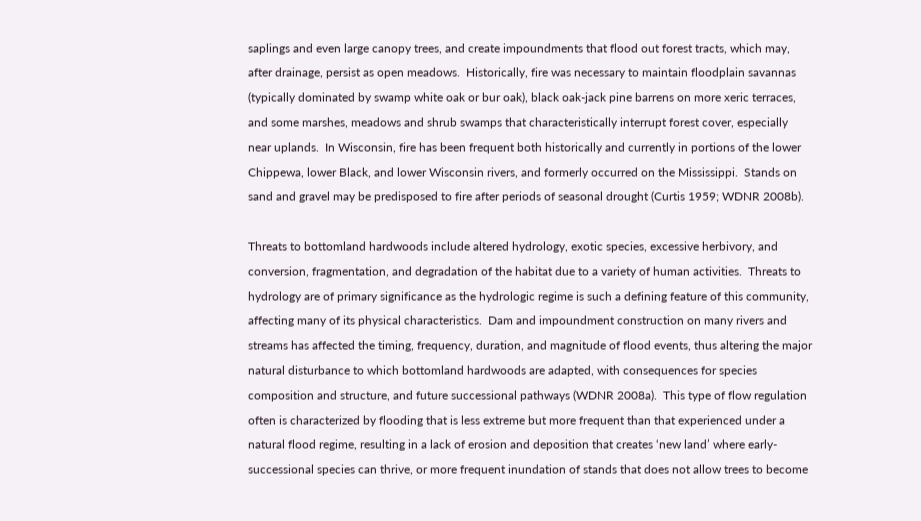saplings and even large canopy trees, and create impoundments that flood out forest tracts, which may, after drainage, persist as open meadows.  Historically, fire was necessary to maintain floodplain savannas (typically dominated by swamp white oak or bur oak), black oak-jack pine barrens on more xeric terraces, and some marshes, meadows and shrub swamps that characteristically interrupt forest cover, especially near uplands.  In Wisconsin, fire has been frequent both historically and currently in portions of the lower Chippewa, lower Black, and lower Wisconsin rivers, and formerly occurred on the Mississippi.  Stands on sand and gravel may be predisposed to fire after periods of seasonal drought (Curtis 1959; WDNR 2008b).

Threats to bottomland hardwoods include altered hydrology, exotic species, excessive herbivory, and conversion, fragmentation, and degradation of the habitat due to a variety of human activities.  Threats to hydrology are of primary significance as the hydrologic regime is such a defining feature of this community, affecting many of its physical characteristics.  Dam and impoundment construction on many rivers and streams has affected the timing, frequency, duration, and magnitude of flood events, thus altering the major natural disturbance to which bottomland hardwoods are adapted, with consequences for species composition and structure, and future successional pathways (WDNR 2008a).  This type of flow regulation often is characterized by flooding that is less extreme but more frequent than that experienced under a natural flood regime, resulting in a lack of erosion and deposition that creates ‘new land’ where early-successional species can thrive, or more frequent inundation of stands that does not allow trees to become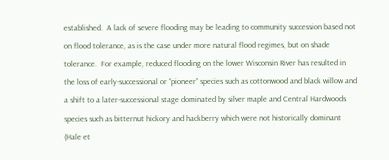established.  A lack of severe flooding may be leading to community succession based not on flood tolerance, as is the case under more natural flood regimes, but on shade tolerance.  For example, reduced flooding on the lower Wisconsin River has resulted in the loss of early-successional or “pioneer” species such as cottonwood and black willow and a shift to a later-successional stage dominated by silver maple and Central Hardwoods species such as bitternut hickory and hackberry which were not historically dominant (Hale et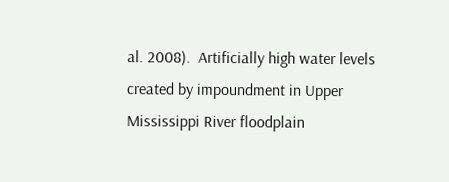al. 2008).  Artificially high water levels created by impoundment in Upper Mississippi River floodplain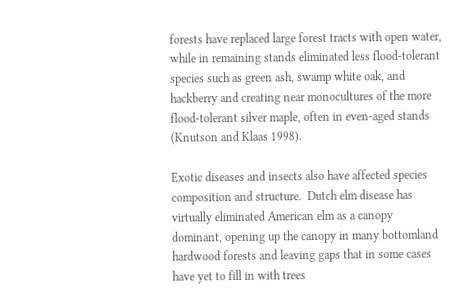forests have replaced large forest tracts with open water, while in remaining stands eliminated less flood-tolerant species such as green ash, swamp white oak, and hackberry and creating near monocultures of the more flood-tolerant silver maple, often in even-aged stands (Knutson and Klaas 1998).

Exotic diseases and insects also have affected species composition and structure.  Dutch elm disease has virtually eliminated American elm as a canopy dominant, opening up the canopy in many bottomland hardwood forests and leaving gaps that in some cases have yet to fill in with trees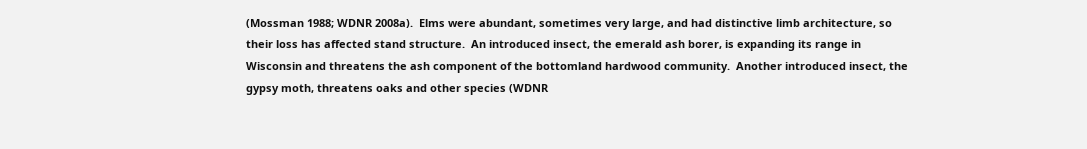(Mossman 1988; WDNR 2008a).  Elms were abundant, sometimes very large, and had distinctive limb architecture, so their loss has affected stand structure.  An introduced insect, the emerald ash borer, is expanding its range in Wisconsin and threatens the ash component of the bottomland hardwood community.  Another introduced insect, the gypsy moth, threatens oaks and other species (WDNR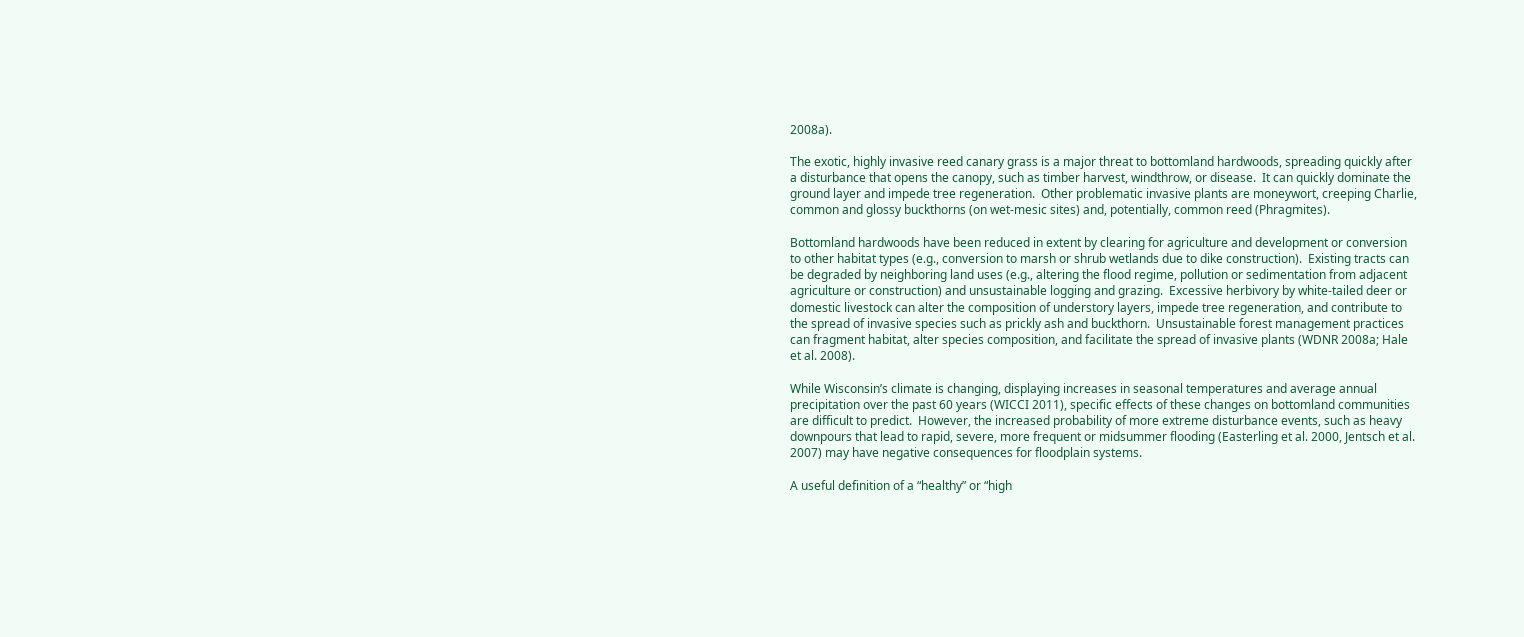2008a).

The exotic, highly invasive reed canary grass is a major threat to bottomland hardwoods, spreading quickly after a disturbance that opens the canopy, such as timber harvest, windthrow, or disease.  It can quickly dominate the ground layer and impede tree regeneration.  Other problematic invasive plants are moneywort, creeping Charlie, common and glossy buckthorns (on wet-mesic sites) and, potentially, common reed (Phragmites).

Bottomland hardwoods have been reduced in extent by clearing for agriculture and development or conversion to other habitat types (e.g., conversion to marsh or shrub wetlands due to dike construction).  Existing tracts can be degraded by neighboring land uses (e.g., altering the flood regime, pollution or sedimentation from adjacent agriculture or construction) and unsustainable logging and grazing.  Excessive herbivory by white-tailed deer or domestic livestock can alter the composition of understory layers, impede tree regeneration, and contribute to the spread of invasive species such as prickly ash and buckthorn.  Unsustainable forest management practices can fragment habitat, alter species composition, and facilitate the spread of invasive plants (WDNR 2008a; Hale et al. 2008).

While Wisconsin’s climate is changing, displaying increases in seasonal temperatures and average annual precipitation over the past 60 years (WICCI 2011), specific effects of these changes on bottomland communities are difficult to predict.  However, the increased probability of more extreme disturbance events, such as heavy downpours that lead to rapid, severe, more frequent or midsummer flooding (Easterling et al. 2000, Jentsch et al. 2007) may have negative consequences for floodplain systems.

A useful definition of a “healthy” or “high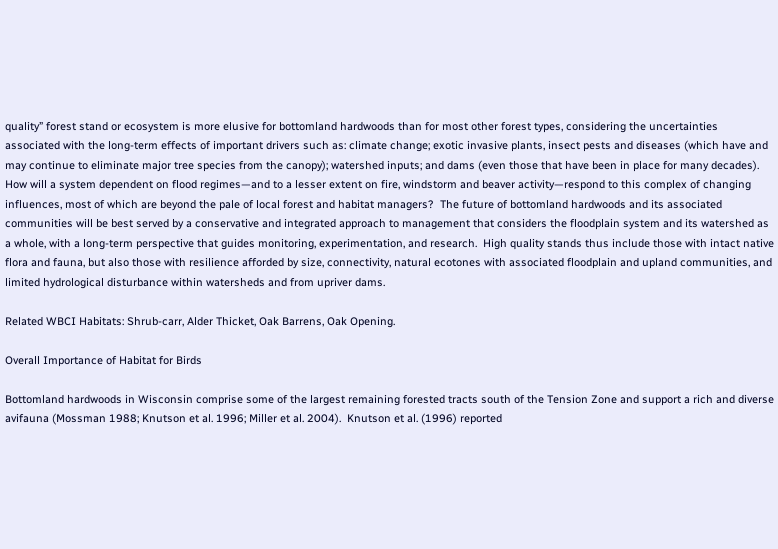quality” forest stand or ecosystem is more elusive for bottomland hardwoods than for most other forest types, considering the uncertainties associated with the long-term effects of important drivers such as: climate change; exotic invasive plants, insect pests and diseases (which have and may continue to eliminate major tree species from the canopy); watershed inputs; and dams (even those that have been in place for many decades).  How will a system dependent on flood regimes—and to a lesser extent on fire, windstorm and beaver activity—respond to this complex of changing influences, most of which are beyond the pale of local forest and habitat managers?  The future of bottomland hardwoods and its associated communities will be best served by a conservative and integrated approach to management that considers the floodplain system and its watershed as a whole, with a long-term perspective that guides monitoring, experimentation, and research.  High quality stands thus include those with intact native flora and fauna, but also those with resilience afforded by size, connectivity, natural ecotones with associated floodplain and upland communities, and limited hydrological disturbance within watersheds and from upriver dams.

Related WBCI Habitats: Shrub-carr, Alder Thicket, Oak Barrens, Oak Opening.

Overall Importance of Habitat for Birds

Bottomland hardwoods in Wisconsin comprise some of the largest remaining forested tracts south of the Tension Zone and support a rich and diverse avifauna (Mossman 1988; Knutson et al. 1996; Miller et al. 2004).  Knutson et al. (1996) reported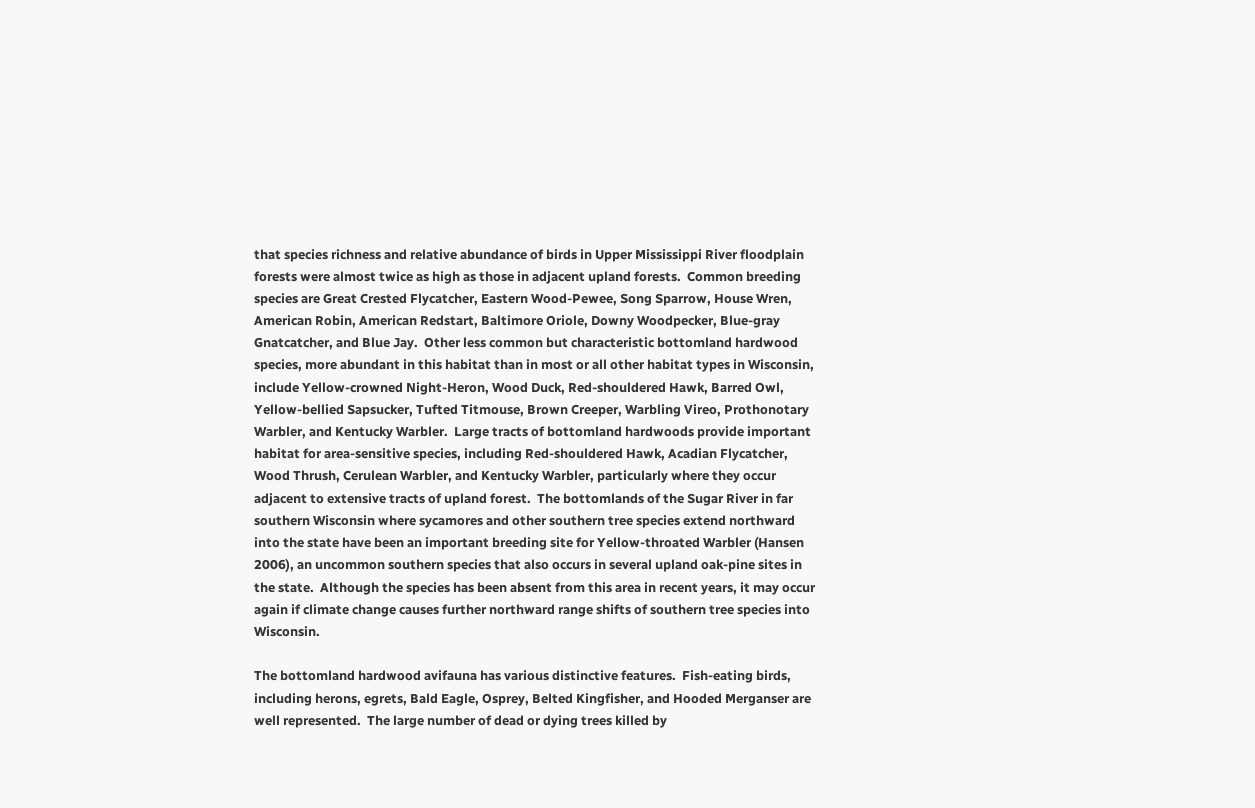that species richness and relative abundance of birds in Upper Mississippi River floodplain forests were almost twice as high as those in adjacent upland forests.  Common breeding species are Great Crested Flycatcher, Eastern Wood-Pewee, Song Sparrow, House Wren, American Robin, American Redstart, Baltimore Oriole, Downy Woodpecker, Blue-gray Gnatcatcher, and Blue Jay.  Other less common but characteristic bottomland hardwood species, more abundant in this habitat than in most or all other habitat types in Wisconsin, include Yellow-crowned Night-Heron, Wood Duck, Red-shouldered Hawk, Barred Owl, Yellow-bellied Sapsucker, Tufted Titmouse, Brown Creeper, Warbling Vireo, Prothonotary Warbler, and Kentucky Warbler.  Large tracts of bottomland hardwoods provide important habitat for area-sensitive species, including Red-shouldered Hawk, Acadian Flycatcher, Wood Thrush, Cerulean Warbler, and Kentucky Warbler, particularly where they occur adjacent to extensive tracts of upland forest.  The bottomlands of the Sugar River in far southern Wisconsin where sycamores and other southern tree species extend northward into the state have been an important breeding site for Yellow-throated Warbler (Hansen 2006), an uncommon southern species that also occurs in several upland oak-pine sites in the state.  Although the species has been absent from this area in recent years, it may occur again if climate change causes further northward range shifts of southern tree species into Wisconsin.

The bottomland hardwood avifauna has various distinctive features.  Fish-eating birds, including herons, egrets, Bald Eagle, Osprey, Belted Kingfisher, and Hooded Merganser are well represented.  The large number of dead or dying trees killed by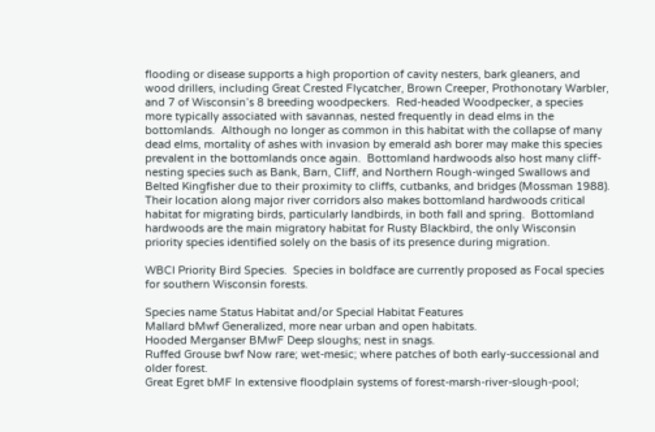flooding or disease supports a high proportion of cavity nesters, bark gleaners, and wood drillers, including Great Crested Flycatcher, Brown Creeper, Prothonotary Warbler, and 7 of Wisconsin’s 8 breeding woodpeckers.  Red-headed Woodpecker, a species more typically associated with savannas, nested frequently in dead elms in the bottomlands.  Although no longer as common in this habitat with the collapse of many dead elms, mortality of ashes with invasion by emerald ash borer may make this species prevalent in the bottomlands once again.  Bottomland hardwoods also host many cliff-nesting species such as Bank, Barn, Cliff, and Northern Rough-winged Swallows and Belted Kingfisher due to their proximity to cliffs, cutbanks, and bridges (Mossman 1988).  Their location along major river corridors also makes bottomland hardwoods critical habitat for migrating birds, particularly landbirds, in both fall and spring.  Bottomland hardwoods are the main migratory habitat for Rusty Blackbird, the only Wisconsin priority species identified solely on the basis of its presence during migration.

WBCI Priority Bird Species.  Species in boldface are currently proposed as Focal species for southern Wisconsin forests.

Species name Status Habitat and/or Special Habitat Features
Mallard bMwf Generalized, more near urban and open habitats.
Hooded Merganser BMwF Deep sloughs; nest in snags.
Ruffed Grouse bwf Now rare; wet-mesic; where patches of both early-successional and older forest.
Great Egret bMF In extensive floodplain systems of forest-marsh-river-slough-pool;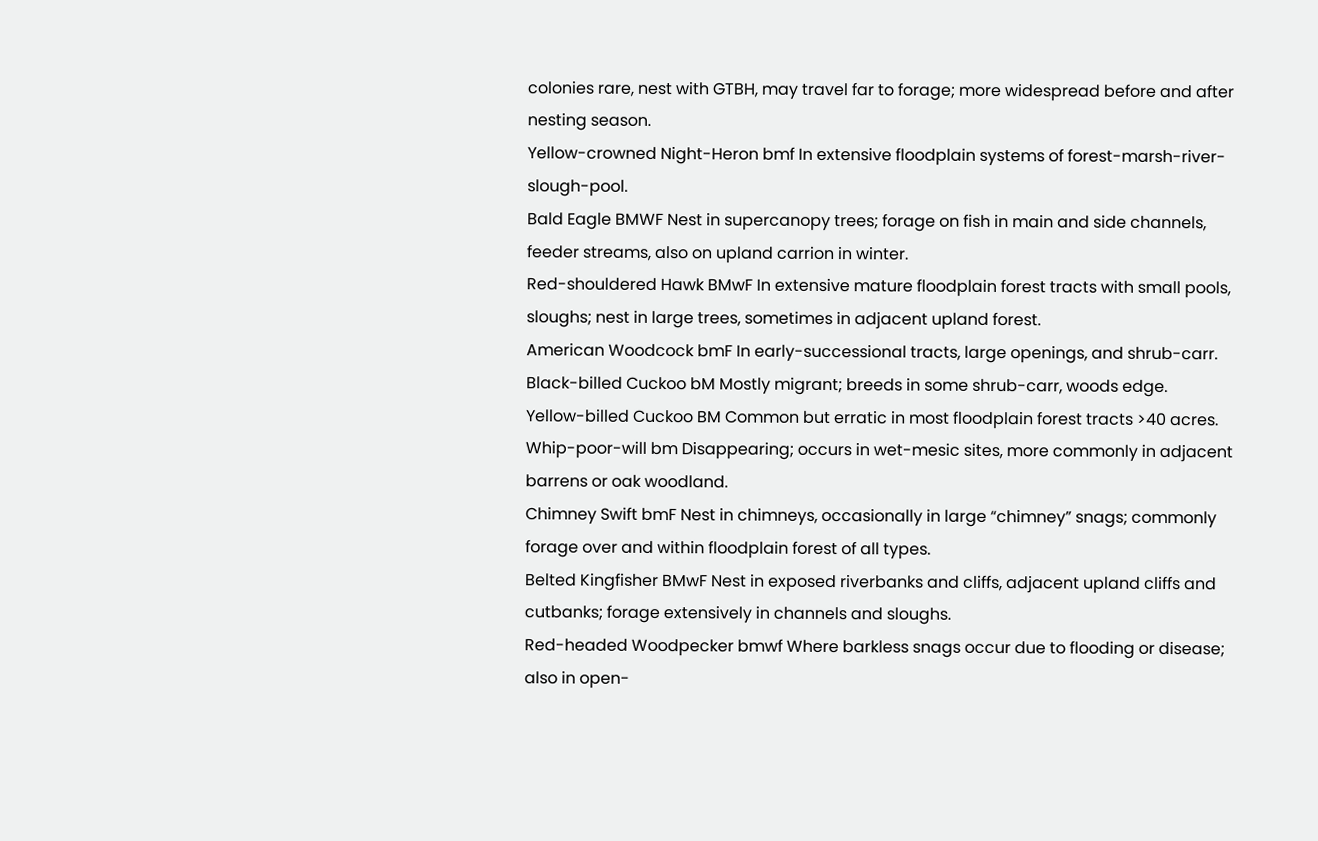colonies rare, nest with GTBH, may travel far to forage; more widespread before and after nesting season.
Yellow-crowned Night-Heron bmf In extensive floodplain systems of forest-marsh-river-slough-pool.
Bald Eagle BMWF Nest in supercanopy trees; forage on fish in main and side channels, feeder streams, also on upland carrion in winter.
Red-shouldered Hawk BMwF In extensive mature floodplain forest tracts with small pools, sloughs; nest in large trees, sometimes in adjacent upland forest.
American Woodcock bmF In early-successional tracts, large openings, and shrub-carr.
Black-billed Cuckoo bM Mostly migrant; breeds in some shrub-carr, woods edge.
Yellow-billed Cuckoo BM Common but erratic in most floodplain forest tracts >40 acres.
Whip-poor-will bm Disappearing; occurs in wet-mesic sites, more commonly in adjacent barrens or oak woodland.
Chimney Swift bmF Nest in chimneys, occasionally in large “chimney” snags; commonly forage over and within floodplain forest of all types.
Belted Kingfisher BMwF Nest in exposed riverbanks and cliffs, adjacent upland cliffs and cutbanks; forage extensively in channels and sloughs.
Red-headed Woodpecker bmwf Where barkless snags occur due to flooding or disease; also in open-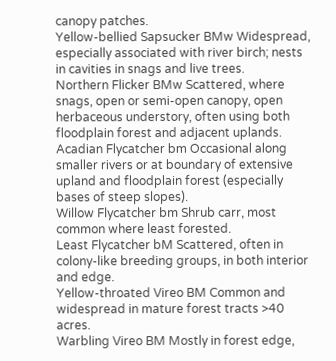canopy patches.
Yellow-bellied Sapsucker BMw Widespread, especially associated with river birch; nests in cavities in snags and live trees.
Northern Flicker BMw Scattered, where snags, open or semi-open canopy, open herbaceous understory, often using both floodplain forest and adjacent uplands.
Acadian Flycatcher bm Occasional along smaller rivers or at boundary of extensive upland and floodplain forest (especially bases of steep slopes).
Willow Flycatcher bm Shrub carr, most common where least forested.
Least Flycatcher bM Scattered, often in colony-like breeding groups, in both interior and edge.
Yellow-throated Vireo BM Common and widespread in mature forest tracts >40 acres.
Warbling Vireo BM Mostly in forest edge,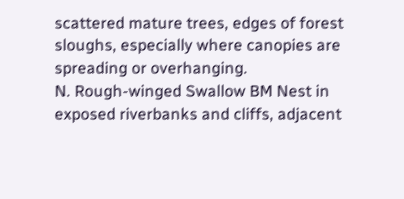scattered mature trees, edges of forest sloughs, especially where canopies are spreading or overhanging.
N. Rough-winged Swallow BM Nest in exposed riverbanks and cliffs, adjacent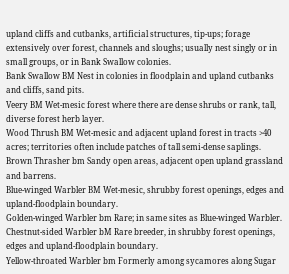upland cliffs and cutbanks, artificial structures, tip-ups; forage extensively over forest, channels and sloughs; usually nest singly or in small groups, or in Bank Swallow colonies.
Bank Swallow BM Nest in colonies in floodplain and upland cutbanks and cliffs, sand pits.
Veery BM Wet-mesic forest where there are dense shrubs or rank, tall, diverse forest herb layer.
Wood Thrush BM Wet-mesic and adjacent upland forest in tracts >40 acres; territories often include patches of tall semi-dense saplings.
Brown Thrasher bm Sandy open areas, adjacent open upland grassland and barrens.
Blue-winged Warbler BM Wet-mesic, shrubby forest openings, edges and upland-floodplain boundary.
Golden-winged Warbler bm Rare; in same sites as Blue-winged Warbler.
Chestnut-sided Warbler bM Rare breeder, in shrubby forest openings, edges and upland-floodplain boundary.
Yellow-throated Warbler bm Formerly among sycamores along Sugar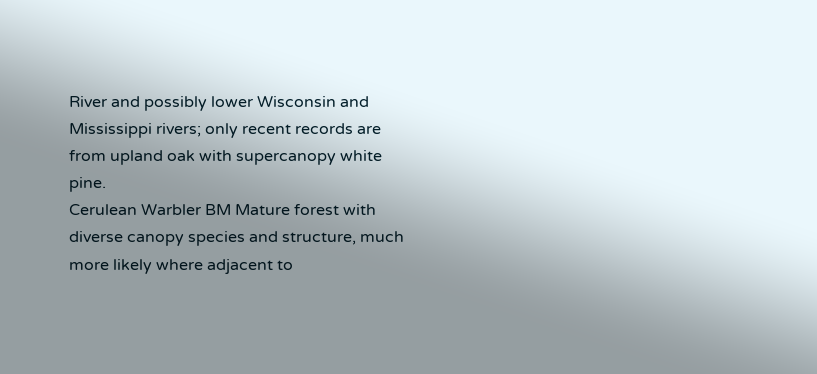River and possibly lower Wisconsin and Mississippi rivers; only recent records are from upland oak with supercanopy white pine.
Cerulean Warbler BM Mature forest with diverse canopy species and structure, much more likely where adjacent to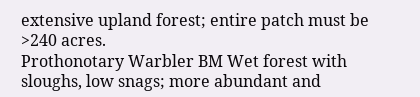extensive upland forest; entire patch must be >240 acres.
Prothonotary Warbler BM Wet forest with sloughs, low snags; more abundant and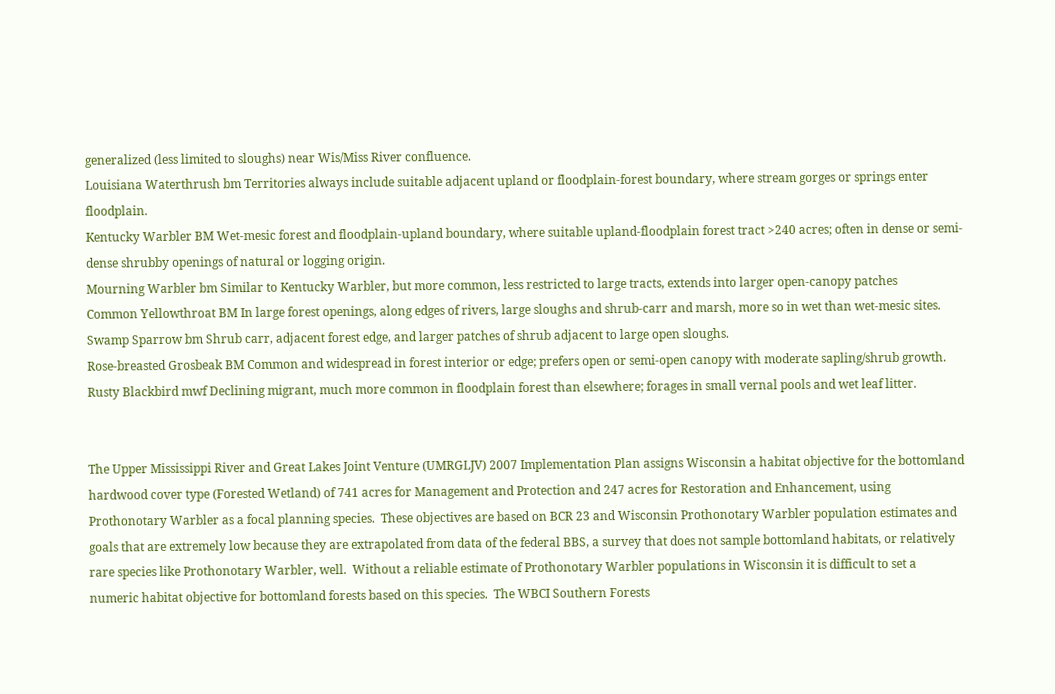generalized (less limited to sloughs) near Wis/Miss River confluence.
Louisiana Waterthrush bm Territories always include suitable adjacent upland or floodplain-forest boundary, where stream gorges or springs enter floodplain.
Kentucky Warbler BM Wet-mesic forest and floodplain-upland boundary, where suitable upland-floodplain forest tract >240 acres; often in dense or semi-dense shrubby openings of natural or logging origin.
Mourning Warbler bm Similar to Kentucky Warbler, but more common, less restricted to large tracts, extends into larger open-canopy patches
Common Yellowthroat BM In large forest openings, along edges of rivers, large sloughs and shrub-carr and marsh, more so in wet than wet-mesic sites.
Swamp Sparrow bm Shrub carr, adjacent forest edge, and larger patches of shrub adjacent to large open sloughs.
Rose-breasted Grosbeak BM Common and widespread in forest interior or edge; prefers open or semi-open canopy with moderate sapling/shrub growth.
Rusty Blackbird mwf Declining migrant, much more common in floodplain forest than elsewhere; forages in small vernal pools and wet leaf litter.


The Upper Mississippi River and Great Lakes Joint Venture (UMRGLJV) 2007 Implementation Plan assigns Wisconsin a habitat objective for the bottomland hardwood cover type (Forested Wetland) of 741 acres for Management and Protection and 247 acres for Restoration and Enhancement, using Prothonotary Warbler as a focal planning species.  These objectives are based on BCR 23 and Wisconsin Prothonotary Warbler population estimates and goals that are extremely low because they are extrapolated from data of the federal BBS, a survey that does not sample bottomland habitats, or relatively rare species like Prothonotary Warbler, well.  Without a reliable estimate of Prothonotary Warbler populations in Wisconsin it is difficult to set a numeric habitat objective for bottomland forests based on this species.  The WBCI Southern Forests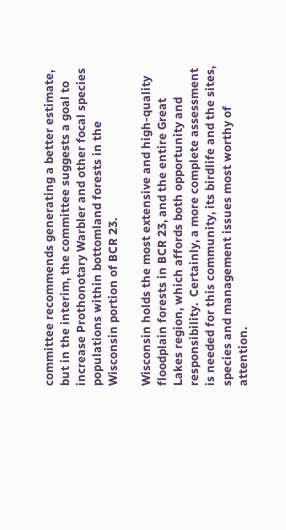committee recommends generating a better estimate, but in the interim, the committee suggests a goal to increase Prothonotary Warbler and other focal species populations within bottomland forests in the Wisconsin portion of BCR 23.

Wisconsin holds the most extensive and high-quality floodplain forests in BCR 23, and the entire Great Lakes region, which affords both opportunity and responsibility.  Certainly, a more complete assessment is needed for this community, its birdlife and the sites, species and management issues most worthy of attention.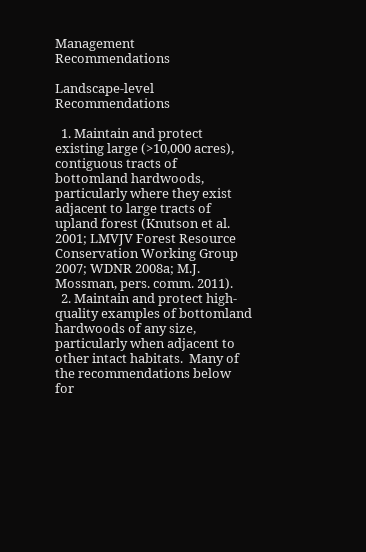Management Recommendations

Landscape-level Recommendations

  1. Maintain and protect existing large (>10,000 acres), contiguous tracts of bottomland hardwoods, particularly where they exist adjacent to large tracts of upland forest (Knutson et al. 2001; LMVJV Forest Resource Conservation Working Group 2007; WDNR 2008a; M.J. Mossman, pers. comm. 2011).
  2. Maintain and protect high-quality examples of bottomland hardwoods of any size, particularly when adjacent to other intact habitats.  Many of the recommendations below for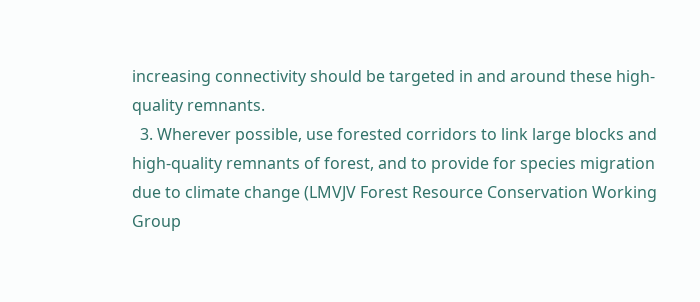increasing connectivity should be targeted in and around these high-quality remnants.
  3. Wherever possible, use forested corridors to link large blocks and high-quality remnants of forest, and to provide for species migration due to climate change (LMVJV Forest Resource Conservation Working Group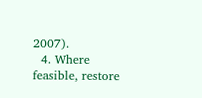2007).
  4. Where feasible, restore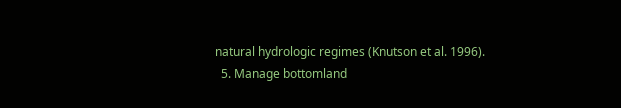natural hydrologic regimes (Knutson et al. 1996).
  5. Manage bottomland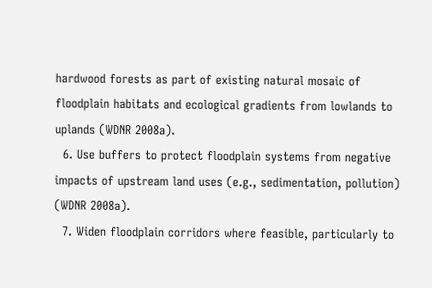hardwood forests as part of existing natural mosaic of floodplain habitats and ecological gradients from lowlands to uplands (WDNR 2008a).
  6. Use buffers to protect floodplain systems from negative impacts of upstream land uses (e.g., sedimentation, pollution) (WDNR 2008a).
  7. Widen floodplain corridors where feasible, particularly to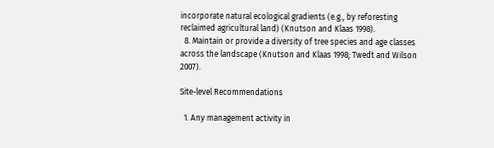incorporate natural ecological gradients (e.g., by reforesting reclaimed agricultural land) (Knutson and Klaas 1998).
  8. Maintain or provide a diversity of tree species and age classes across the landscape (Knutson and Klaas 1998; Twedt and Wilson 2007).

Site-level Recommendations

  1. Any management activity in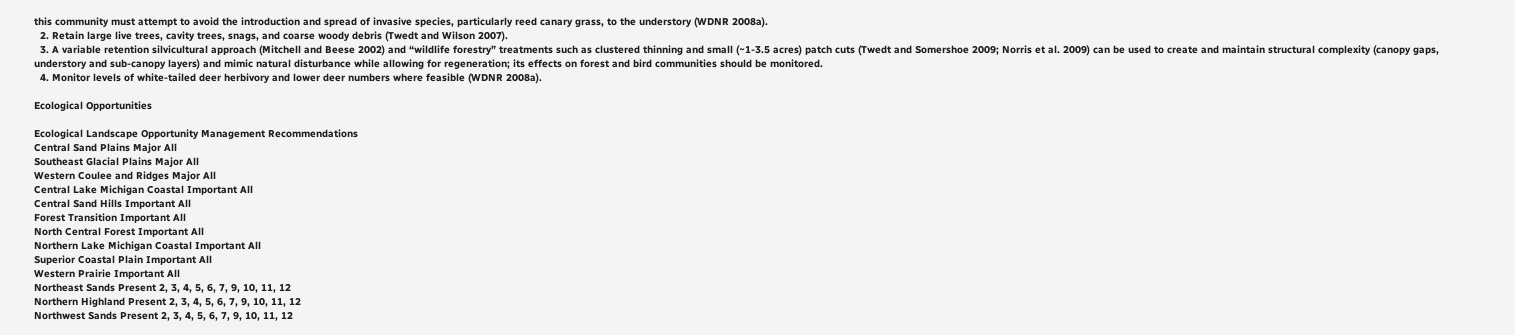this community must attempt to avoid the introduction and spread of invasive species, particularly reed canary grass, to the understory (WDNR 2008a).
  2. Retain large live trees, cavity trees, snags, and coarse woody debris (Twedt and Wilson 2007).
  3. A variable retention silvicultural approach (Mitchell and Beese 2002) and “wildlife forestry” treatments such as clustered thinning and small (~1-3.5 acres) patch cuts (Twedt and Somershoe 2009; Norris et al. 2009) can be used to create and maintain structural complexity (canopy gaps, understory and sub-canopy layers) and mimic natural disturbance while allowing for regeneration; its effects on forest and bird communities should be monitored.
  4. Monitor levels of white-tailed deer herbivory and lower deer numbers where feasible (WDNR 2008a).

Ecological Opportunities

Ecological Landscape Opportunity Management Recommendations
Central Sand Plains Major All
Southeast Glacial Plains Major All
Western Coulee and Ridges Major All
Central Lake Michigan Coastal Important All
Central Sand Hills Important All
Forest Transition Important All
North Central Forest Important All
Northern Lake Michigan Coastal Important All
Superior Coastal Plain Important All
Western Prairie Important All
Northeast Sands Present 2, 3, 4, 5, 6, 7, 9, 10, 11, 12
Northern Highland Present 2, 3, 4, 5, 6, 7, 9, 10, 11, 12
Northwest Sands Present 2, 3, 4, 5, 6, 7, 9, 10, 11, 12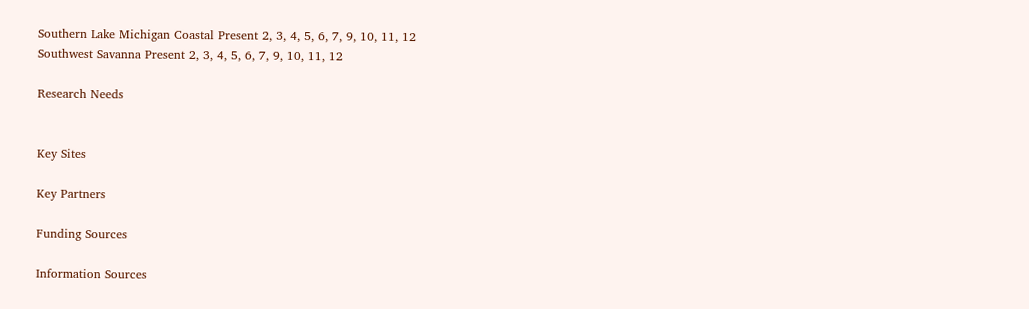Southern Lake Michigan Coastal Present 2, 3, 4, 5, 6, 7, 9, 10, 11, 12
Southwest Savanna Present 2, 3, 4, 5, 6, 7, 9, 10, 11, 12

Research Needs


Key Sites

Key Partners

Funding Sources

Information Sources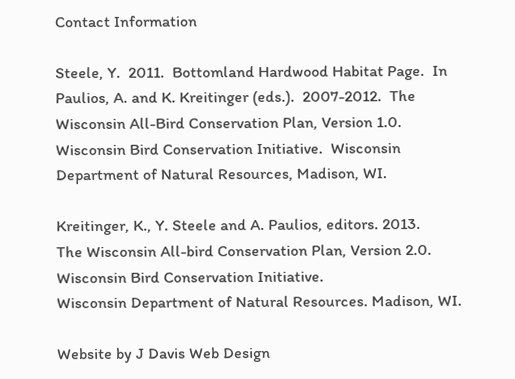Contact Information

Steele, Y.  2011.  Bottomland Hardwood Habitat Page.  In Paulios, A. and K. Kreitinger (eds.).  2007-2012.  The Wisconsin All-Bird Conservation Plan, Version 1.0.  Wisconsin Bird Conservation Initiative.  Wisconsin Department of Natural Resources, Madison, WI.

Kreitinger, K., Y. Steele and A. Paulios, editors. 2013.
The Wisconsin All-bird Conservation Plan, Version 2.0. Wisconsin Bird Conservation Initiative.
Wisconsin Department of Natural Resources. Madison, WI.

Website by J Davis Web Design